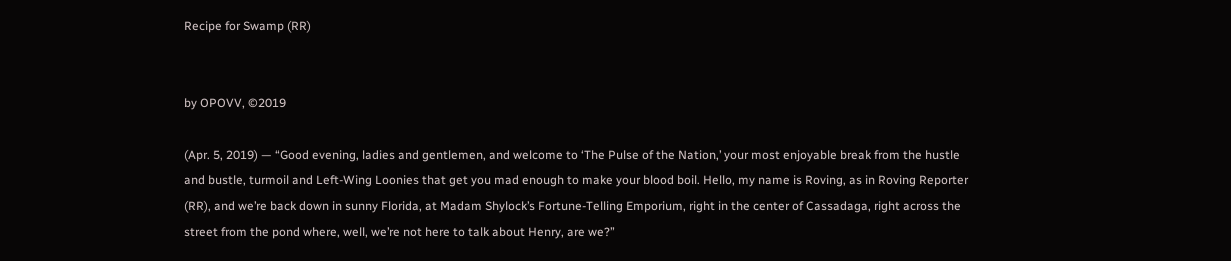Recipe for Swamp (RR)


by OPOVV, ©2019

(Apr. 5, 2019) — “Good evening, ladies and gentlemen, and welcome to ‘The Pulse of the Nation,’ your most enjoyable break from the hustle and bustle, turmoil and Left-Wing Loonies that get you mad enough to make your blood boil. Hello, my name is Roving, as in Roving Reporter (RR), and we’re back down in sunny Florida, at Madam Shylock’s Fortune-Telling Emporium, right in the center of Cassadaga, right across the street from the pond where, well, we’re not here to talk about Henry, are we?”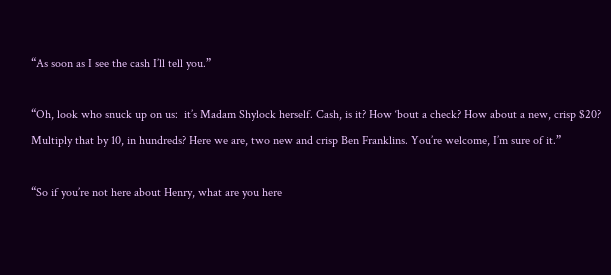“As soon as I see the cash I’ll tell you.”

“Oh, look who snuck up on us:  it’s Madam Shylock herself. Cash, is it? How ‘bout a check? How about a new, crisp $20? Multiply that by 10, in hundreds? Here we are, two new and crisp Ben Franklins. You’re welcome, I’m sure of it.”

“So if you’re not here about Henry, what are you here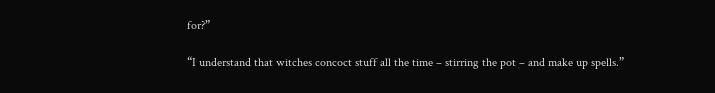for?”

“I understand that witches concoct stuff all the time – stirring the pot – and make up spells.”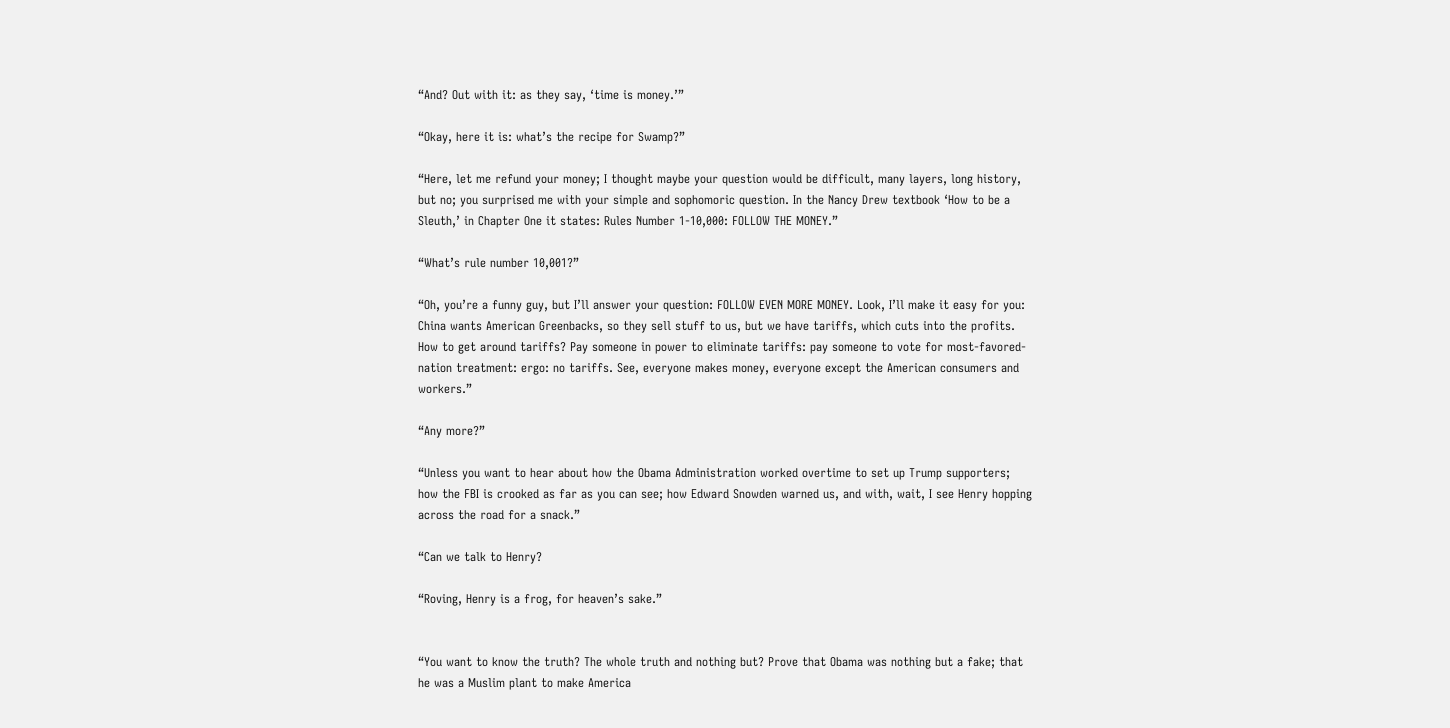“And? Out with it: as they say, ‘time is money.’”

“Okay, here it is: what’s the recipe for Swamp?”

“Here, let me refund your money; I thought maybe your question would be difficult, many layers, long history, but no; you surprised me with your simple and sophomoric question. In the Nancy Drew textbook ‘How to be a Sleuth,’ in Chapter One it states: Rules Number 1-10,000: FOLLOW THE MONEY.”

“What’s rule number 10,001?”

“Oh, you’re a funny guy, but I’ll answer your question: FOLLOW EVEN MORE MONEY. Look, I’ll make it easy for you: China wants American Greenbacks, so they sell stuff to us, but we have tariffs, which cuts into the profits. How to get around tariffs? Pay someone in power to eliminate tariffs: pay someone to vote for most-favored-nation treatment: ergo: no tariffs. See, everyone makes money, everyone except the American consumers and workers.”

“Any more?”

“Unless you want to hear about how the Obama Administration worked overtime to set up Trump supporters; how the FBI is crooked as far as you can see; how Edward Snowden warned us, and with, wait, I see Henry hopping across the road for a snack.”

“Can we talk to Henry?

“Roving, Henry is a frog, for heaven’s sake.”


“You want to know the truth? The whole truth and nothing but? Prove that Obama was nothing but a fake; that he was a Muslim plant to make America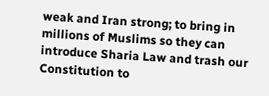weak and Iran strong; to bring in millions of Muslims so they can introduce Sharia Law and trash our Constitution to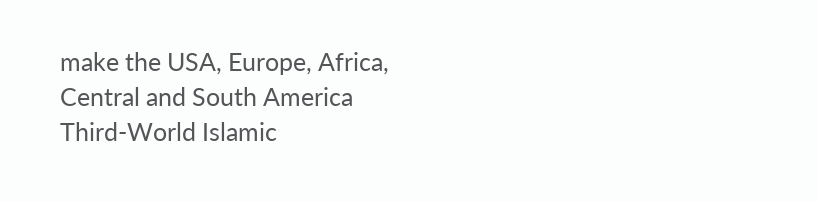make the USA, Europe, Africa, Central and South America Third-World Islamic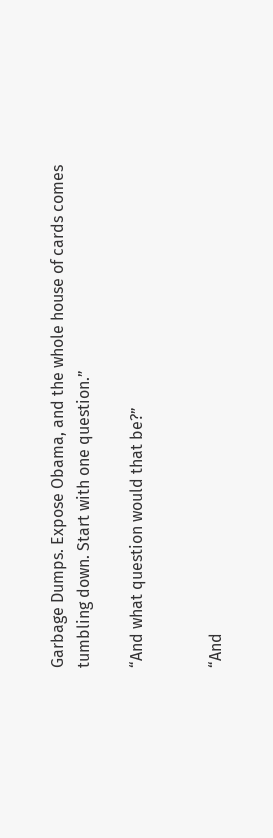Garbage Dumps. Expose Obama, and the whole house of cards comes tumbling down. Start with one question.”

“And what question would that be?”


“And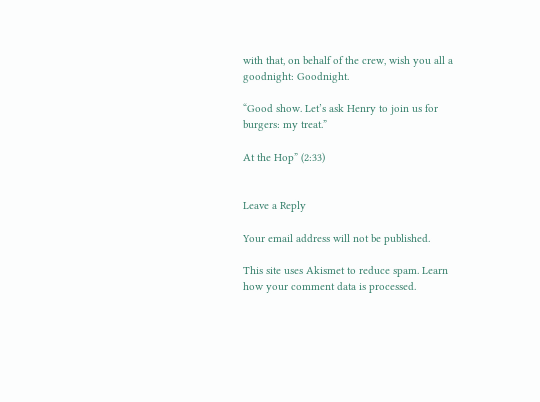with that, on behalf of the crew, wish you all a goodnight: Goodnight.

“Good show. Let’s ask Henry to join us for burgers: my treat.”

At the Hop” (2:33)


Leave a Reply

Your email address will not be published.

This site uses Akismet to reduce spam. Learn how your comment data is processed.